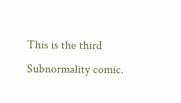This is the third Subnormality comic.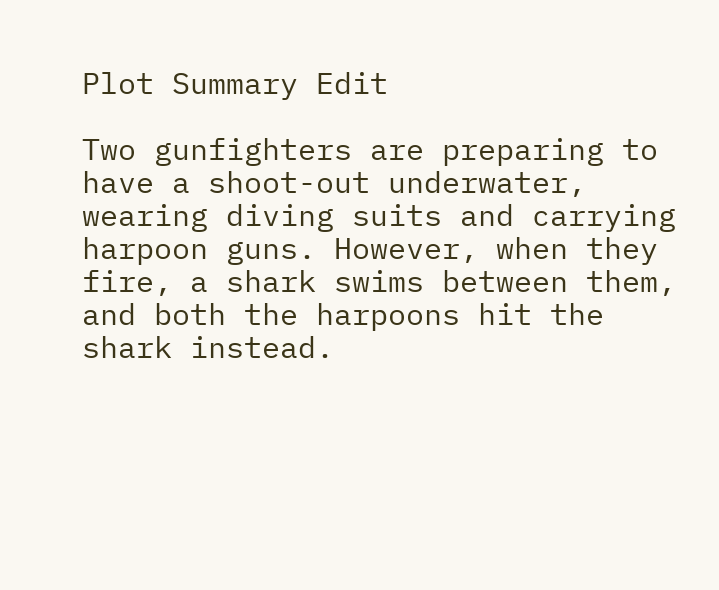Plot Summary Edit

Two gunfighters are preparing to have a shoot-out underwater, wearing diving suits and carrying harpoon guns. However, when they fire, a shark swims between them, and both the harpoons hit the shark instead.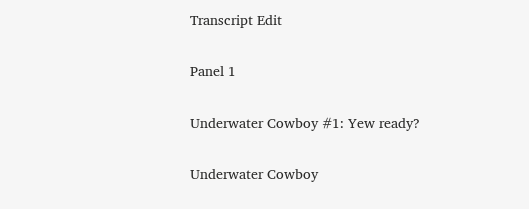Transcript Edit

Panel 1

Underwater Cowboy #1: Yew ready?

Underwater Cowboy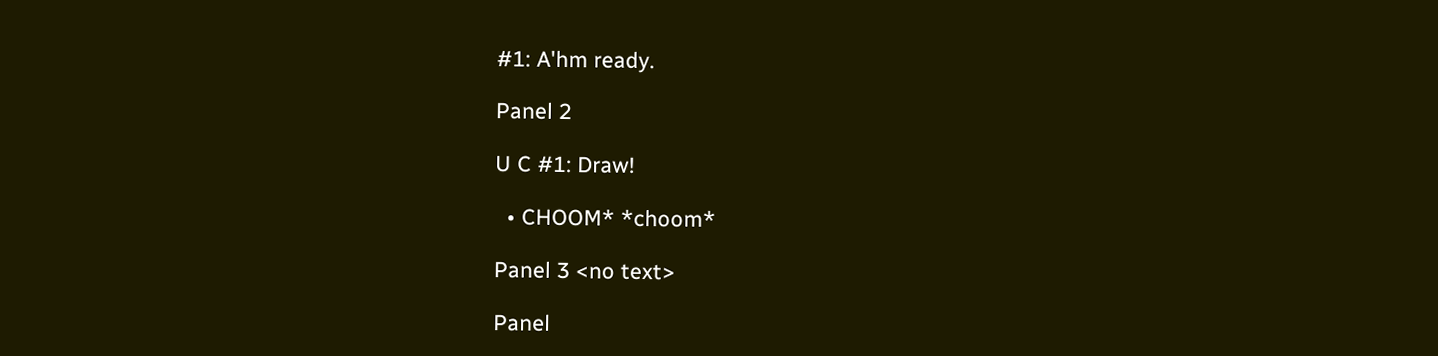#1: A'hm ready.

Panel 2

U C #1: Draw!

  • CHOOM* *choom*

Panel 3 <no text>

Panel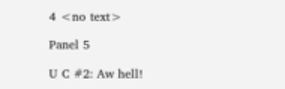4 <no text>

Panel 5

U C #2: Aw hell!